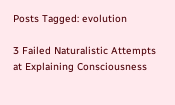Posts Tagged: evolution

3 Failed Naturalistic Attempts at Explaining Consciousness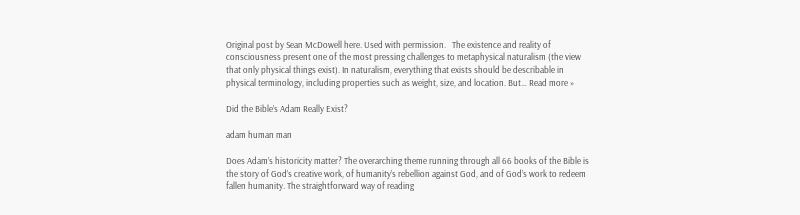Original post by Sean McDowell here. Used with permission.   The existence and reality of consciousness present one of the most pressing challenges to metaphysical naturalism (the view that only physical things exist). In naturalism, everything that exists should be describable in physical terminology, including properties such as weight, size, and location. But… Read more »

Did the Bible’s Adam Really Exist?

adam human man

Does Adam’s historicity matter? The overarching theme running through all 66 books of the Bible is the story of God’s creative work, of humanity’s rebellion against God, and of God’s work to redeem fallen humanity. The straightforward way of reading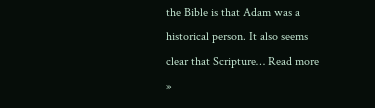the Bible is that Adam was a historical person. It also seems clear that Scripture… Read more »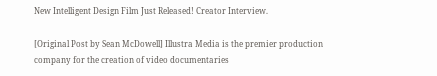New Intelligent Design Film Just Released! Creator Interview.

[Original Post by Sean McDowell] Illustra Media is the premier production company for the creation of video documentaries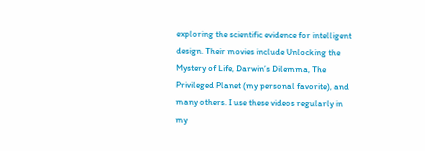exploring the scientific evidence for intelligent design. Their movies include Unlocking the Mystery of Life, Darwin’s Dilemma, The Privileged Planet (my personal favorite), and many others. I use these videos regularly in my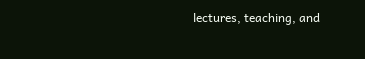lectures, teaching, and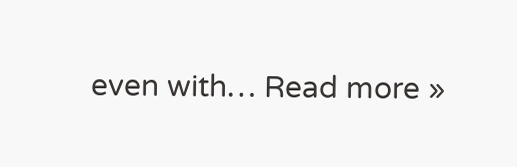even with… Read more »